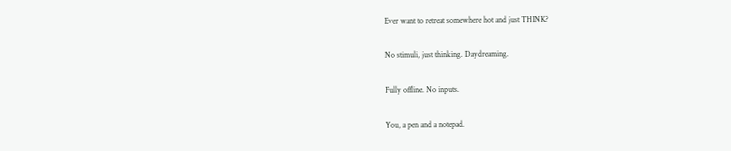Ever want to retreat somewhere hot and just THINK?

No stimuli, just thinking. Daydreaming.

Fully offline. No inputs.

You, a pen and a notepad.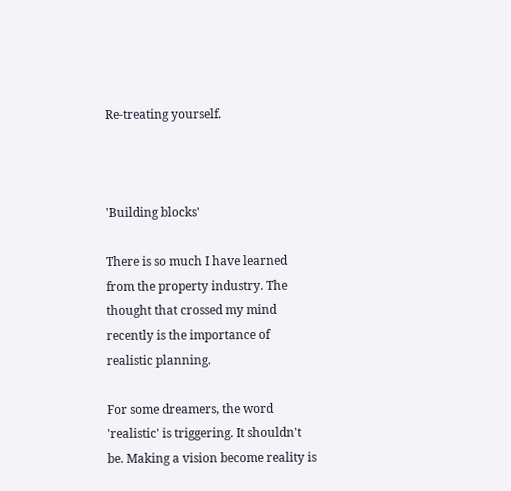Re-treating yourself.



'Building blocks'

There is so much I have learned from the property industry. The thought that crossed my mind recently is the importance of realistic planning.

For some dreamers, the word 'realistic' is triggering. It shouldn't be. Making a vision become reality is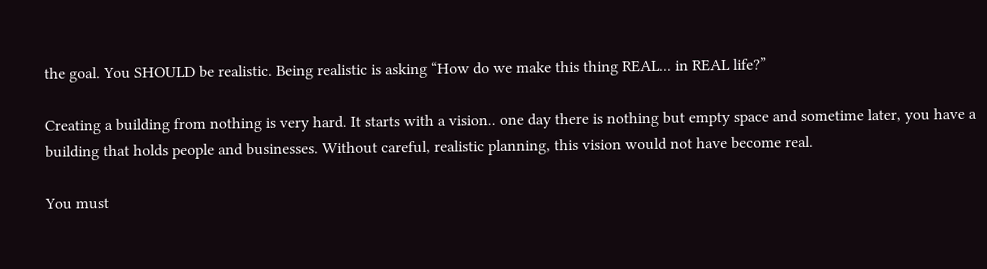the goal. You SHOULD be realistic. Being realistic is asking “How do we make this thing REAL... in REAL life?”

Creating a building from nothing is very hard. It starts with a vision.. one day there is nothing but empty space and sometime later, you have a building that holds people and businesses. Without careful, realistic planning, this vision would not have become real.

You must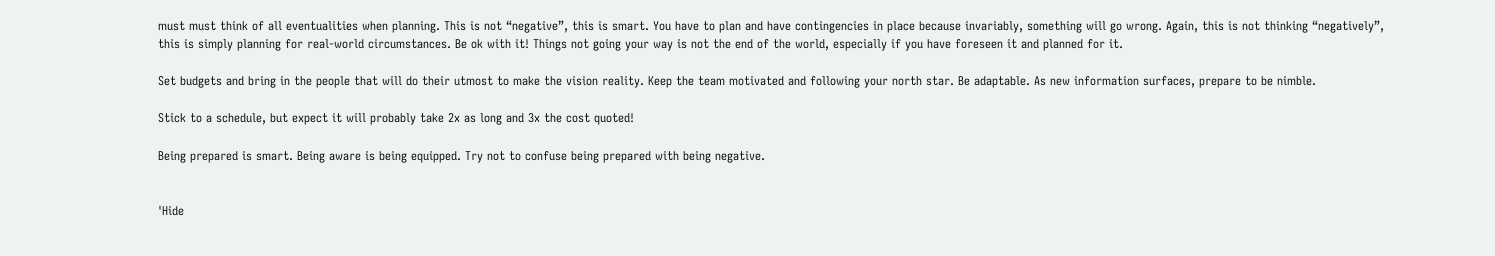must must think of all eventualities when planning. This is not “negative”, this is smart. You have to plan and have contingencies in place because invariably, something will go wrong. Again, this is not thinking “negatively”, this is simply planning for real-world circumstances. Be ok with it! Things not going your way is not the end of the world, especially if you have foreseen it and planned for it.

Set budgets and bring in the people that will do their utmost to make the vision reality. Keep the team motivated and following your north star. Be adaptable. As new information surfaces, prepare to be nimble.

Stick to a schedule, but expect it will probably take 2x as long and 3x the cost quoted!

Being prepared is smart. Being aware is being equipped. Try not to confuse being prepared with being negative.


'Hide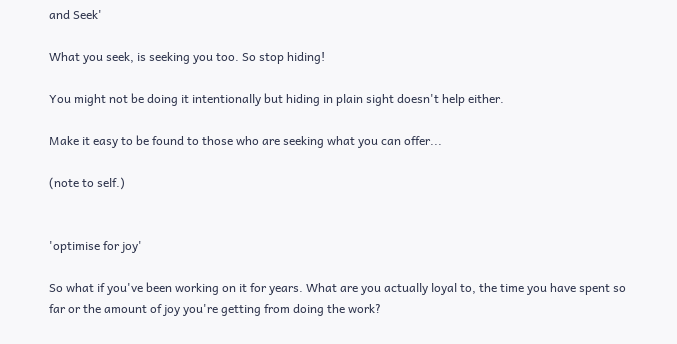and Seek'

What you seek, is seeking you too. So stop hiding!

You might not be doing it intentionally but hiding in plain sight doesn't help either.

Make it easy to be found to those who are seeking what you can offer...

(note to self.)


'optimise for joy'

So what if you've been working on it for years. What are you actually loyal to, the time you have spent so far or the amount of joy you're getting from doing the work?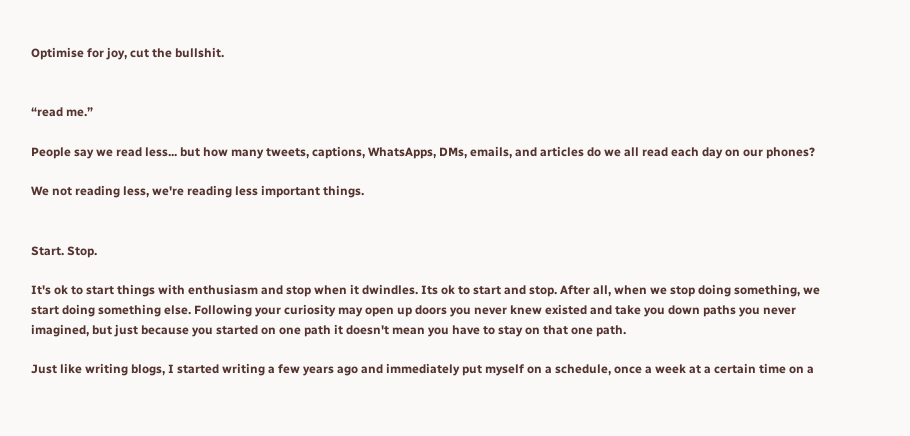Optimise for joy, cut the bullshit.


“read me.”

People say we read less... but how many tweets, captions, WhatsApps, DMs, emails, and articles do we all read each day on our phones?

We not reading less, we're reading less important things.


Start. Stop.

It's ok to start things with enthusiasm and stop when it dwindles. Its ok to start and stop. After all, when we stop doing something, we start doing something else. Following your curiosity may open up doors you never knew existed and take you down paths you never imagined, but just because you started on one path it doesn't mean you have to stay on that one path.

Just like writing blogs, I started writing a few years ago and immediately put myself on a schedule, once a week at a certain time on a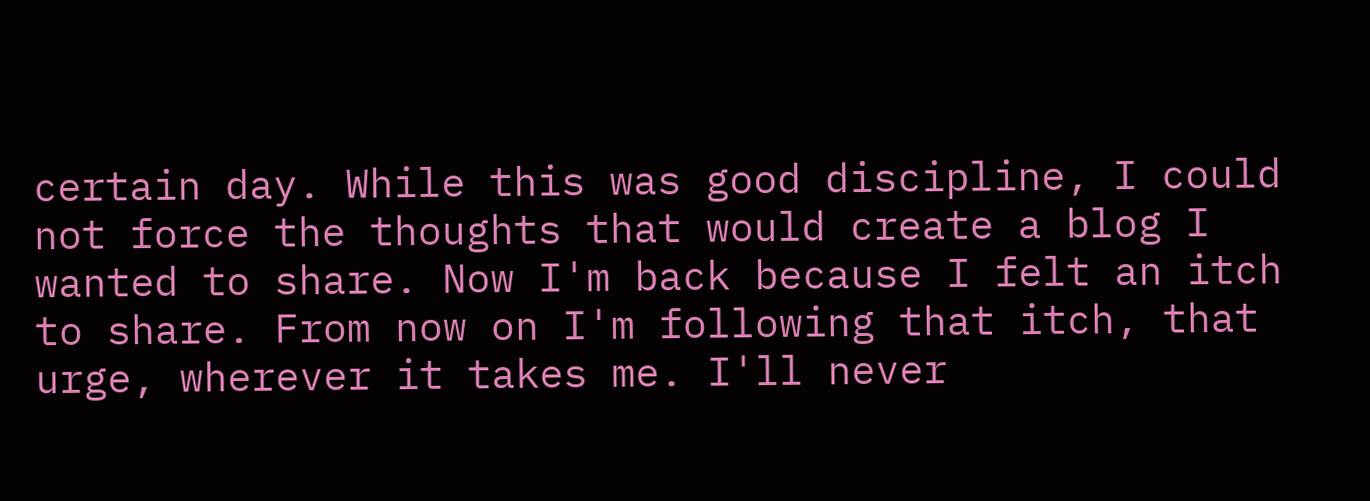certain day. While this was good discipline, I could not force the thoughts that would create a blog I wanted to share. Now I'm back because I felt an itch to share. From now on I'm following that itch, that urge, wherever it takes me. I'll never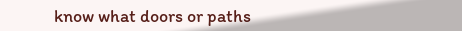know what doors or paths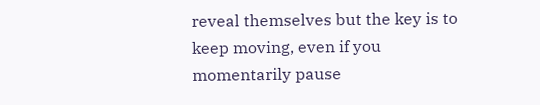reveal themselves but the key is to keep moving, even if you momentarily pause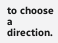to choose a direction.